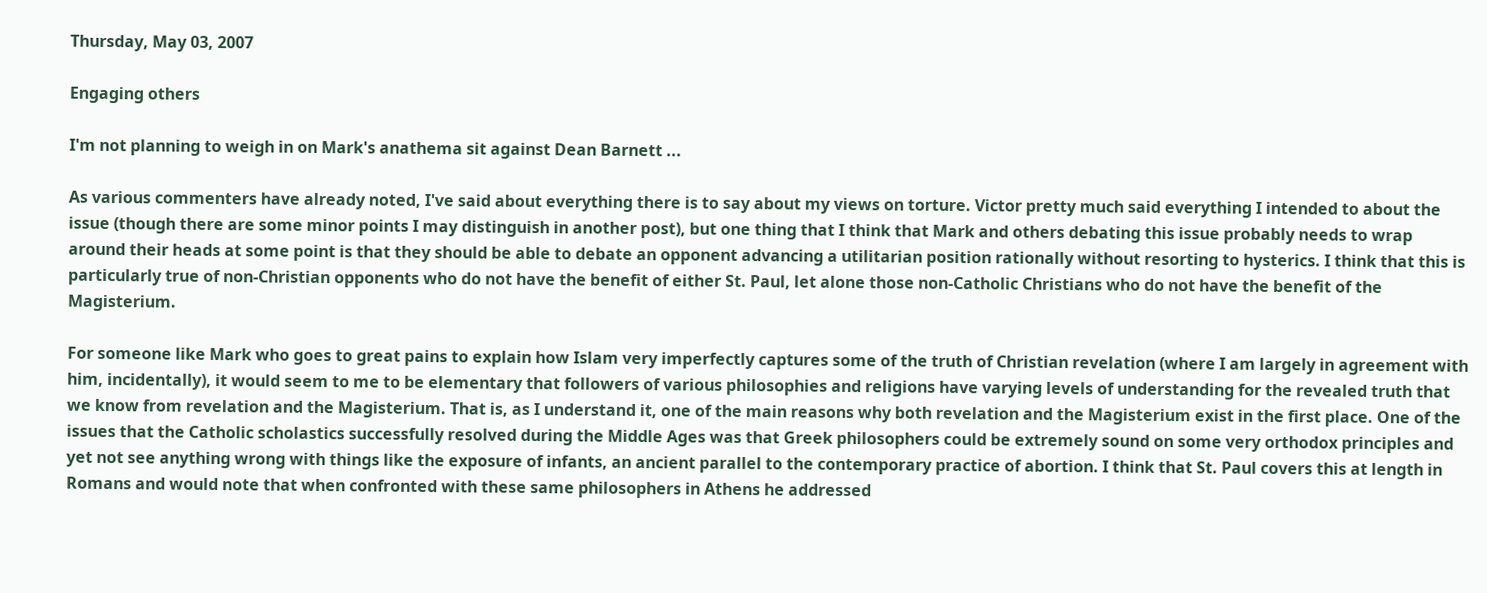Thursday, May 03, 2007

Engaging others

I'm not planning to weigh in on Mark's anathema sit against Dean Barnett ...

As various commenters have already noted, I've said about everything there is to say about my views on torture. Victor pretty much said everything I intended to about the issue (though there are some minor points I may distinguish in another post), but one thing that I think that Mark and others debating this issue probably needs to wrap around their heads at some point is that they should be able to debate an opponent advancing a utilitarian position rationally without resorting to hysterics. I think that this is particularly true of non-Christian opponents who do not have the benefit of either St. Paul, let alone those non-Catholic Christians who do not have the benefit of the Magisterium.

For someone like Mark who goes to great pains to explain how Islam very imperfectly captures some of the truth of Christian revelation (where I am largely in agreement with him, incidentally), it would seem to me to be elementary that followers of various philosophies and religions have varying levels of understanding for the revealed truth that we know from revelation and the Magisterium. That is, as I understand it, one of the main reasons why both revelation and the Magisterium exist in the first place. One of the issues that the Catholic scholastics successfully resolved during the Middle Ages was that Greek philosophers could be extremely sound on some very orthodox principles and yet not see anything wrong with things like the exposure of infants, an ancient parallel to the contemporary practice of abortion. I think that St. Paul covers this at length in Romans and would note that when confronted with these same philosophers in Athens he addressed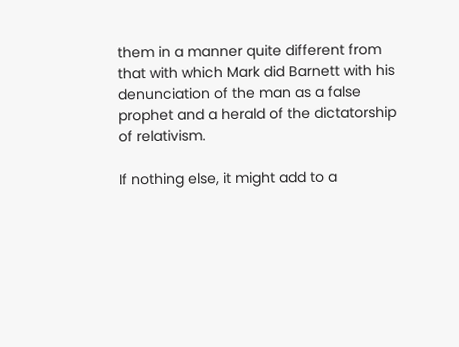them in a manner quite different from that with which Mark did Barnett with his denunciation of the man as a false prophet and a herald of the dictatorship of relativism.

If nothing else, it might add to a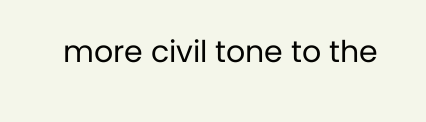more civil tone to the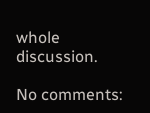whole discussion.

No comments: